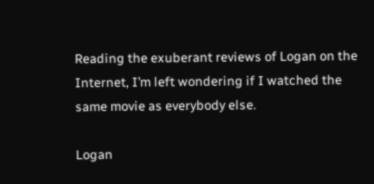Reading the exuberant reviews of Logan on the Internet, I’m left wondering if I watched the same movie as everybody else.

Logan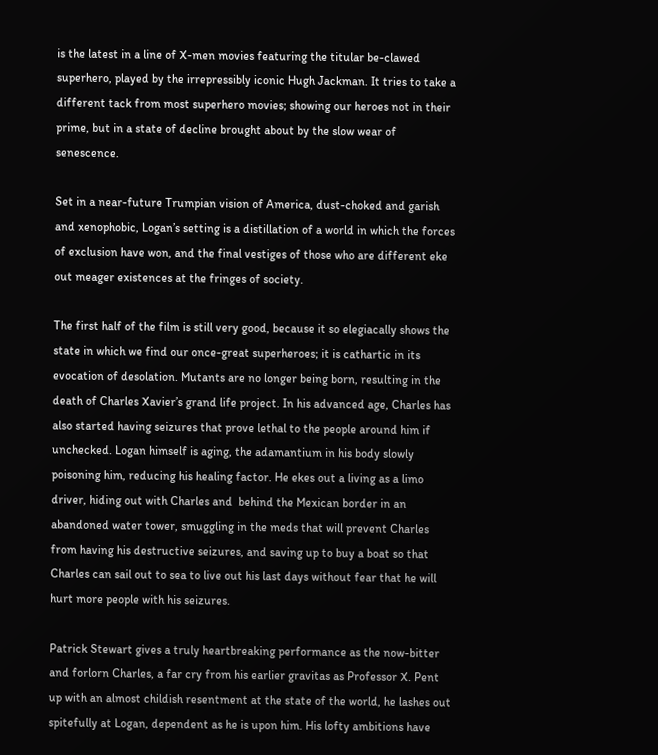is the latest in a line of X-men movies featuring the titular be-clawed superhero, played by the irrepressibly iconic Hugh Jackman. It tries to take a different tack from most superhero movies; showing our heroes not in their prime, but in a state of decline brought about by the slow wear of senescence.

Set in a near-future Trumpian vision of America, dust-choked and garish and xenophobic, Logan’s setting is a distillation of a world in which the forces of exclusion have won, and the final vestiges of those who are different eke out meager existences at the fringes of society.

The first half of the film is still very good, because it so elegiacally shows the state in which we find our once-great superheroes; it is cathartic in its evocation of desolation. Mutants are no longer being born, resulting in the death of Charles Xavier’s grand life project. In his advanced age, Charles has also started having seizures that prove lethal to the people around him if unchecked. Logan himself is aging, the adamantium in his body slowly poisoning him, reducing his healing factor. He ekes out a living as a limo driver, hiding out with Charles and  behind the Mexican border in an abandoned water tower, smuggling in the meds that will prevent Charles from having his destructive seizures, and saving up to buy a boat so that Charles can sail out to sea to live out his last days without fear that he will hurt more people with his seizures.

Patrick Stewart gives a truly heartbreaking performance as the now-bitter and forlorn Charles, a far cry from his earlier gravitas as Professor X. Pent up with an almost childish resentment at the state of the world, he lashes out spitefully at Logan, dependent as he is upon him. His lofty ambitions have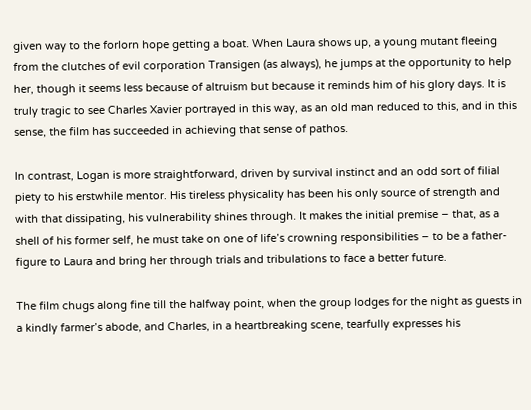given way to the forlorn hope getting a boat. When Laura shows up, a young mutant fleeing from the clutches of evil corporation Transigen (as always), he jumps at the opportunity to help her, though it seems less because of altruism but because it reminds him of his glory days. It is truly tragic to see Charles Xavier portrayed in this way, as an old man reduced to this, and in this sense, the film has succeeded in achieving that sense of pathos.

In contrast, Logan is more straightforward, driven by survival instinct and an odd sort of filial piety to his erstwhile mentor. His tireless physicality has been his only source of strength and with that dissipating, his vulnerability shines through. It makes the initial premise – that, as a shell of his former self, he must take on one of life’s crowning responsibilities – to be a father-figure to Laura and bring her through trials and tribulations to face a better future.

The film chugs along fine till the halfway point, when the group lodges for the night as guests in a kindly farmer’s abode, and Charles, in a heartbreaking scene, tearfully expresses his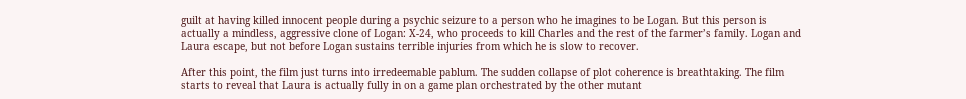guilt at having killed innocent people during a psychic seizure to a person who he imagines to be Logan. But this person is actually a mindless, aggressive clone of Logan: X-24, who proceeds to kill Charles and the rest of the farmer’s family. Logan and Laura escape, but not before Logan sustains terrible injuries from which he is slow to recover.

After this point, the film just turns into irredeemable pablum. The sudden collapse of plot coherence is breathtaking. The film starts to reveal that Laura is actually fully in on a game plan orchestrated by the other mutant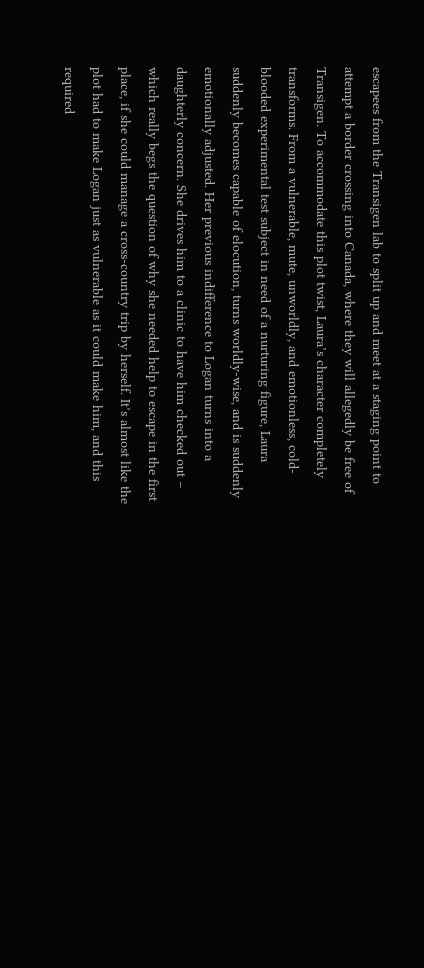escapees from the Transigen lab to split up and meet at a staging point to attempt a border crossing into Canada, where they will allegedly be free of Transigen. To accommodate this plot twist, Laura’s character completely transforms. From a vulnerable, mute, unworldly, and emotionless, cold-blooded experimental test subject in need of a nurturing figure, Laura suddenly becomes capable of elocution, turns worldly-wise, and is suddenly emotionally adjusted. Her previous indifference to Logan turns into a daughterly concern. She drives him to a clinic to have him checked out – which really begs the question of why she needed help to escape in the first place, if she could manage a cross-country trip by herself. It’s almost like the plot had to make Logan just as vulnerable as it could make him, and this required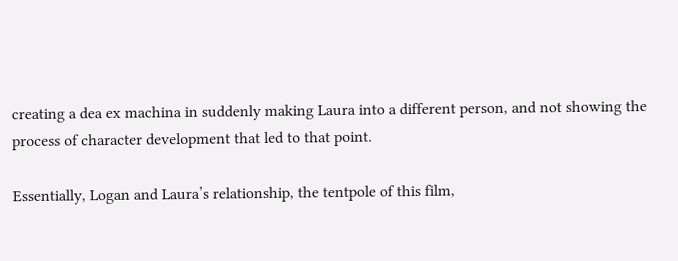creating a dea ex machina in suddenly making Laura into a different person, and not showing the process of character development that led to that point.

Essentially, Logan and Laura’s relationship, the tentpole of this film,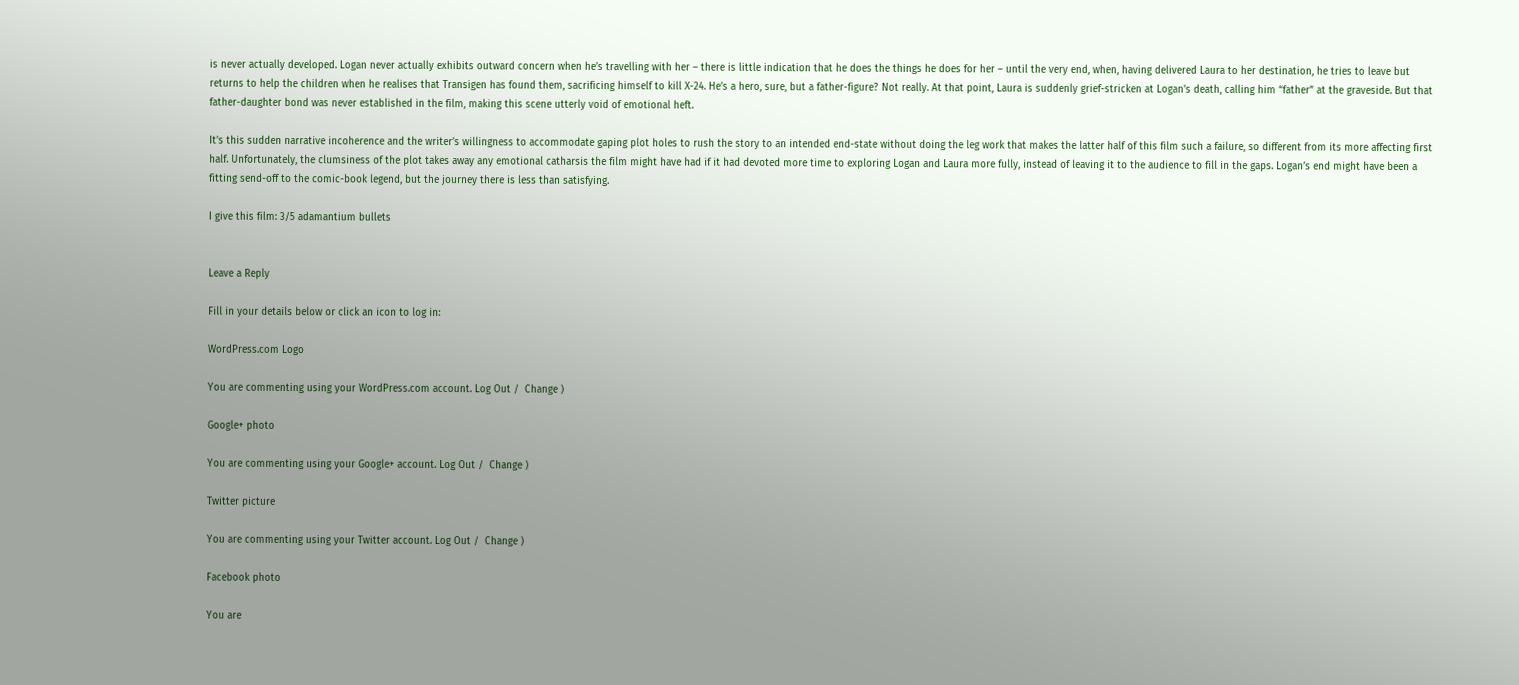is never actually developed. Logan never actually exhibits outward concern when he’s travelling with her – there is little indication that he does the things he does for her – until the very end, when, having delivered Laura to her destination, he tries to leave but returns to help the children when he realises that Transigen has found them, sacrificing himself to kill X-24. He’s a hero, sure, but a father-figure? Not really. At that point, Laura is suddenly grief-stricken at Logan’s death, calling him “father” at the graveside. But that father-daughter bond was never established in the film, making this scene utterly void of emotional heft.

It’s this sudden narrative incoherence and the writer’s willingness to accommodate gaping plot holes to rush the story to an intended end-state without doing the leg work that makes the latter half of this film such a failure, so different from its more affecting first half. Unfortunately, the clumsiness of the plot takes away any emotional catharsis the film might have had if it had devoted more time to exploring Logan and Laura more fully, instead of leaving it to the audience to fill in the gaps. Logan’s end might have been a fitting send-off to the comic-book legend, but the journey there is less than satisfying.

I give this film: 3/5 adamantium bullets


Leave a Reply

Fill in your details below or click an icon to log in:

WordPress.com Logo

You are commenting using your WordPress.com account. Log Out /  Change )

Google+ photo

You are commenting using your Google+ account. Log Out /  Change )

Twitter picture

You are commenting using your Twitter account. Log Out /  Change )

Facebook photo

You are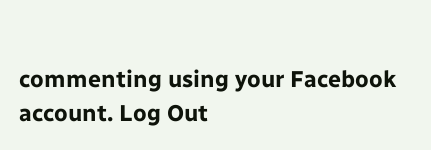commenting using your Facebook account. Log Out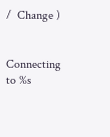/  Change )


Connecting to %s